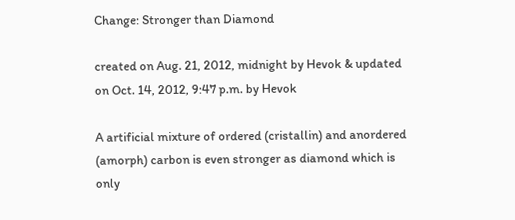Change: Stronger than Diamond

created on Aug. 21, 2012, midnight by Hevok & updated on Oct. 14, 2012, 9:47 p.m. by Hevok

A artificial mixture of ordered (cristallin) and anordered (amorph) carbon is even stronger as diamond which is only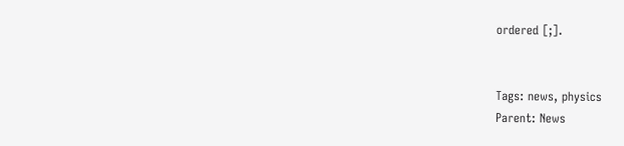ordered [;].


Tags: news, physics
Parent: News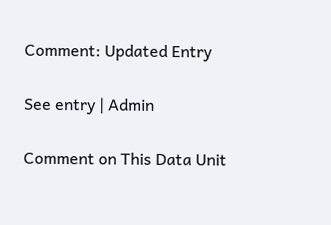Comment: Updated Entry

See entry | Admin

Comment on This Data Unit